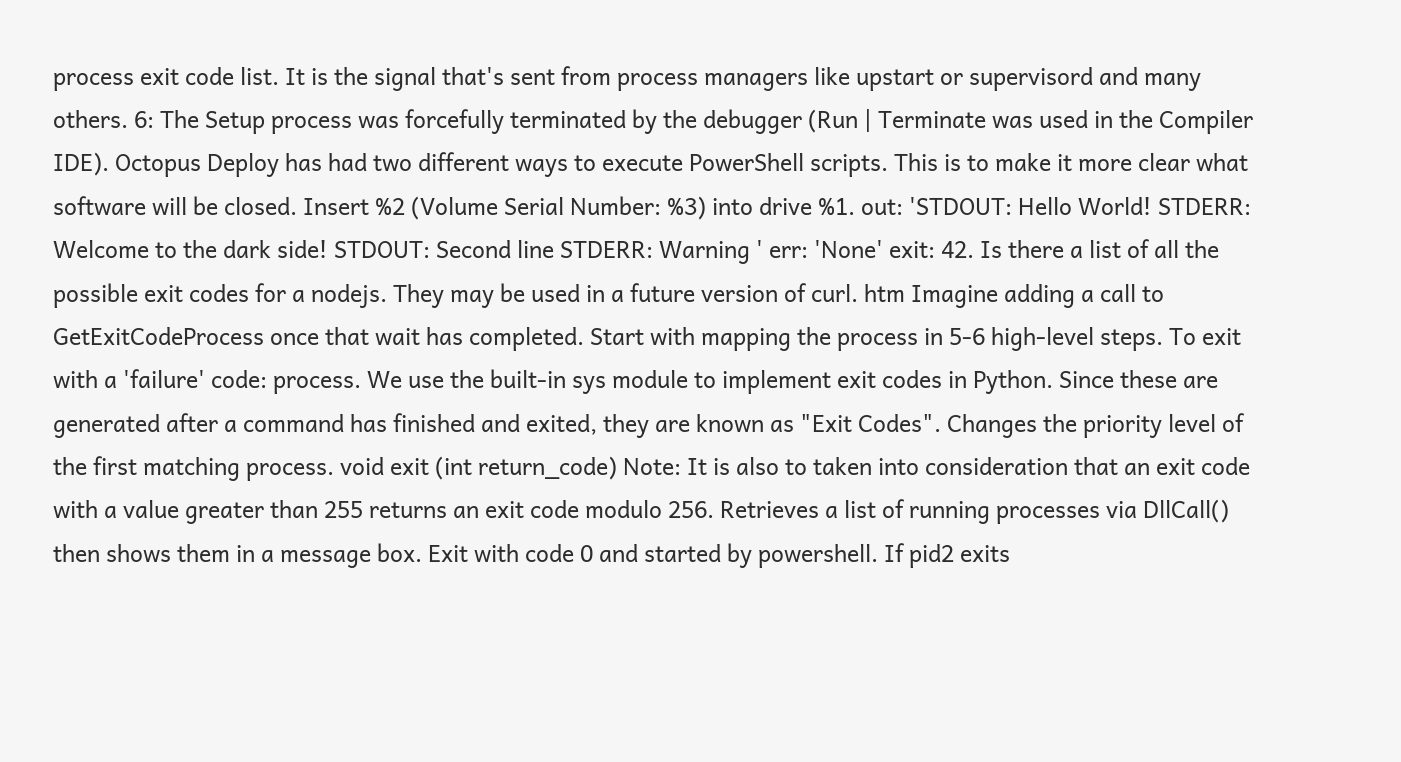process exit code list. It is the signal that's sent from process managers like upstart or supervisord and many others. 6: The Setup process was forcefully terminated by the debugger (Run | Terminate was used in the Compiler IDE). Octopus Deploy has had two different ways to execute PowerShell scripts. This is to make it more clear what software will be closed. Insert %2 (Volume Serial Number: %3) into drive %1. out: 'STDOUT: Hello World! STDERR: Welcome to the dark side! STDOUT: Second line STDERR: Warning ' err: 'None' exit: 42. Is there a list of all the possible exit codes for a nodejs. They may be used in a future version of curl. htm Imagine adding a call to GetExitCodeProcess once that wait has completed. Start with mapping the process in 5-6 high-level steps. To exit with a 'failure' code: process. We use the built-in sys module to implement exit codes in Python. Since these are generated after a command has finished and exited, they are known as "Exit Codes". Changes the priority level of the first matching process. void exit (int return_code) Note: It is also to taken into consideration that an exit code with a value greater than 255 returns an exit code modulo 256. Retrieves a list of running processes via DllCall() then shows them in a message box. Exit with code 0 and started by powershell. If pid2 exits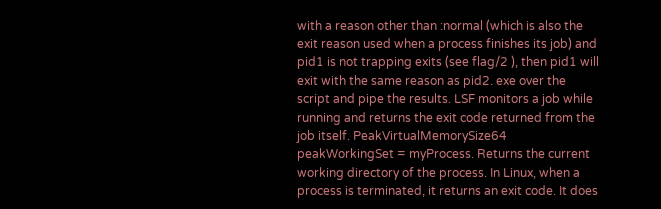with a reason other than :normal (which is also the exit reason used when a process finishes its job) and pid1 is not trapping exits (see flag/2 ), then pid1 will exit with the same reason as pid2. exe over the script and pipe the results. LSF monitors a job while running and returns the exit code returned from the job itself. PeakVirtualMemorySize64 peakWorkingSet = myProcess. Returns the current working directory of the process. In Linux, when a process is terminated, it returns an exit code. It does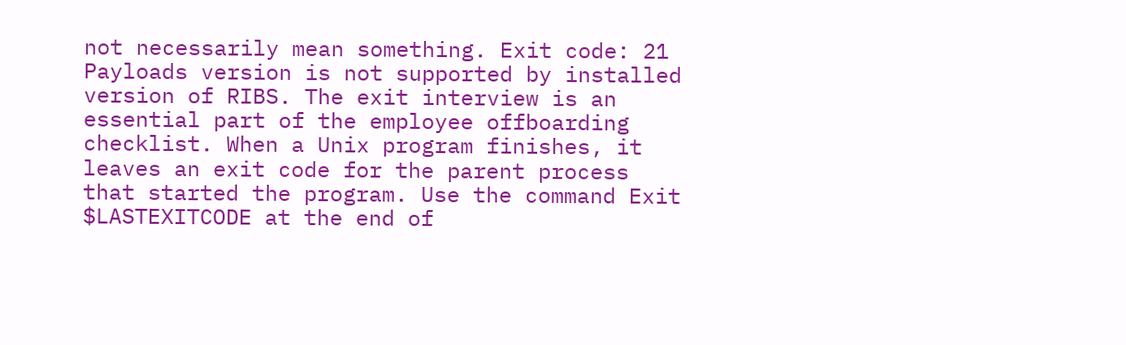not necessarily mean something. Exit code: 21 Payloads version is not supported by installed version of RIBS. The exit interview is an essential part of the employee offboarding checklist. When a Unix program finishes, it leaves an exit code for the parent process that started the program. Use the command Exit $LASTEXITCODE at the end of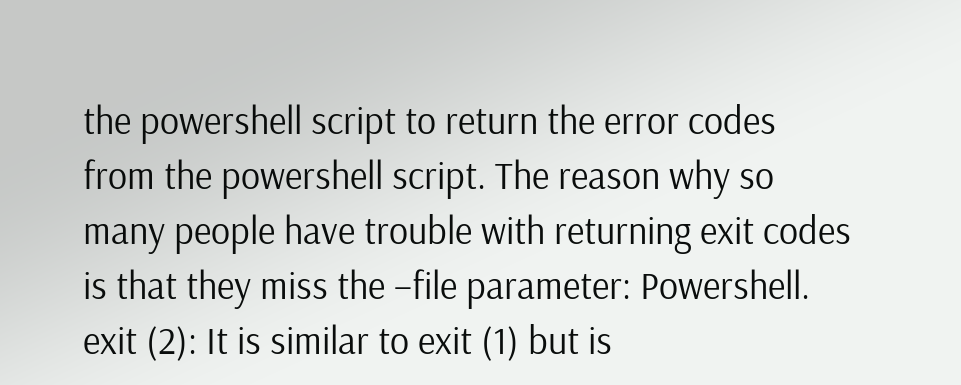the powershell script to return the error codes from the powershell script. The reason why so many people have trouble with returning exit codes is that they miss the –file parameter: Powershell. exit (2): It is similar to exit (1) but is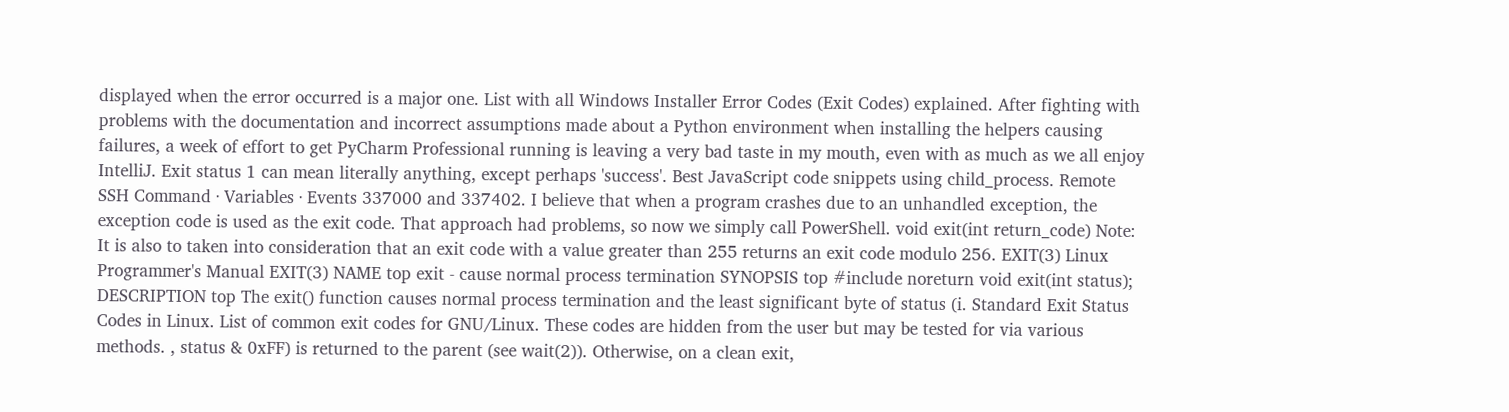displayed when the error occurred is a major one. List with all Windows Installer Error Codes (Exit Codes) explained. After fighting with problems with the documentation and incorrect assumptions made about a Python environment when installing the helpers causing failures, a week of effort to get PyCharm Professional running is leaving a very bad taste in my mouth, even with as much as we all enjoy IntelliJ. Exit status 1 can mean literally anything, except perhaps 'success'. Best JavaScript code snippets using child_process. Remote SSH Command · Variables · Events 337000 and 337402. I believe that when a program crashes due to an unhandled exception, the exception code is used as the exit code. That approach had problems, so now we simply call PowerShell. void exit(int return_code) Note: It is also to taken into consideration that an exit code with a value greater than 255 returns an exit code modulo 256. EXIT(3) Linux Programmer's Manual EXIT(3) NAME top exit - cause normal process termination SYNOPSIS top #include noreturn void exit(int status); DESCRIPTION top The exit() function causes normal process termination and the least significant byte of status (i. Standard Exit Status Codes in Linux. List of common exit codes for GNU/Linux. These codes are hidden from the user but may be tested for via various methods. , status & 0xFF) is returned to the parent (see wait(2)). Otherwise, on a clean exit,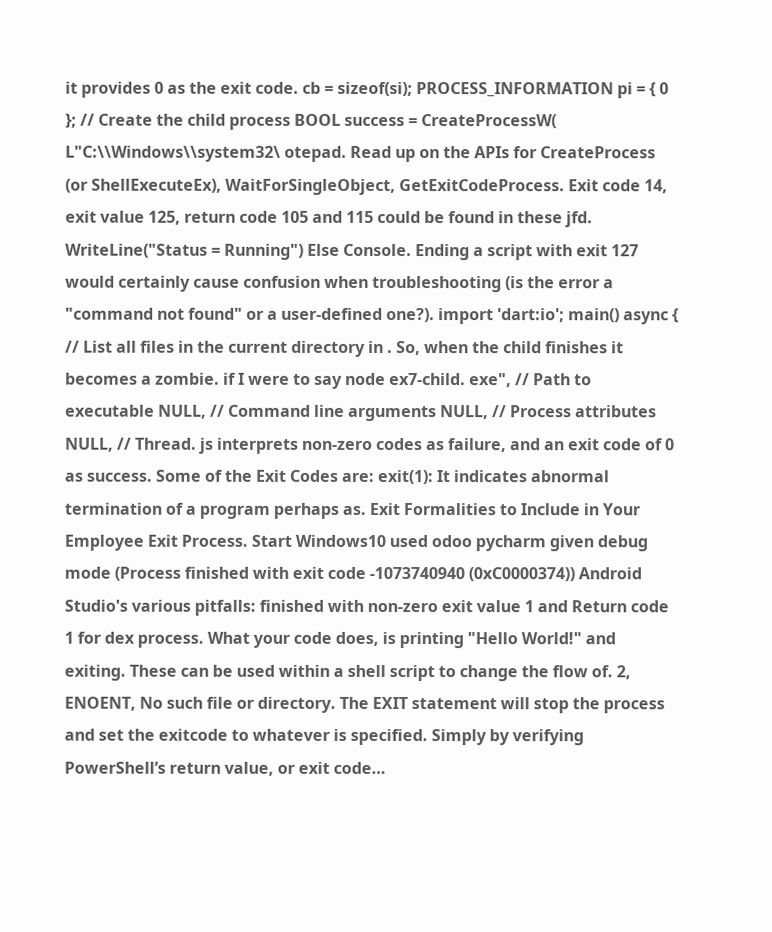it provides 0 as the exit code. cb = sizeof(si); PROCESS_INFORMATION pi = { 0 }; // Create the child process BOOL success = CreateProcessW( L"C:\\Windows\\system32\ otepad. Read up on the APIs for CreateProcess (or ShellExecuteEx), WaitForSingleObject, GetExitCodeProcess. Exit code 14, exit value 125, return code 105 and 115 could be found in these jfd. WriteLine("Status = Running") Else Console. Ending a script with exit 127 would certainly cause confusion when troubleshooting (is the error a "command not found" or a user-defined one?). import 'dart:io'; main() async { // List all files in the current directory in . So, when the child finishes it becomes a zombie. if I were to say node ex7-child. exe", // Path to executable NULL, // Command line arguments NULL, // Process attributes NULL, // Thread. js interprets non-zero codes as failure, and an exit code of 0 as success. Some of the Exit Codes are: exit(1): It indicates abnormal termination of a program perhaps as. Exit Formalities to Include in Your Employee Exit Process. Start Windows10 used odoo pycharm given debug mode (Process finished with exit code -1073740940 (0xC0000374)) Android Studio's various pitfalls: finished with non-zero exit value 1 and Return code 1 for dex process. What your code does, is printing "Hello World!" and exiting. These can be used within a shell script to change the flow of. 2, ENOENT, No such file or directory. The EXIT statement will stop the process and set the exitcode to whatever is specified. Simply by verifying PowerShell’s return value, or exit code…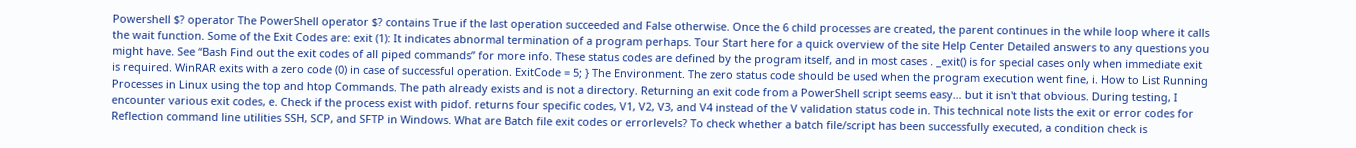Powershell $? operator The PowerShell operator $? contains True if the last operation succeeded and False otherwise. Once the 6 child processes are created, the parent continues in the while loop where it calls the wait function. Some of the Exit Codes are: exit (1): It indicates abnormal termination of a program perhaps. Tour Start here for a quick overview of the site Help Center Detailed answers to any questions you might have. See “Bash Find out the exit codes of all piped commands” for more info. These status codes are defined by the program itself, and in most cases . _exit() is for special cases only when immediate exit is required. WinRAR exits with a zero code (0) in case of successful operation. ExitCode = 5; } The Environment. The zero status code should be used when the program execution went fine, i. How to List Running Processes in Linux using the top and htop Commands. The path already exists and is not a directory. Returning an exit code from a PowerShell script seems easy… but it isn't that obvious. During testing, I encounter various exit codes, e. Check if the process exist with pidof. returns four specific codes, V1, V2, V3, and V4 instead of the V validation status code in. This technical note lists the exit or error codes for Reflection command line utilities SSH, SCP, and SFTP in Windows. What are Batch file exit codes or errorlevels? To check whether a batch file/script has been successfully executed, a condition check is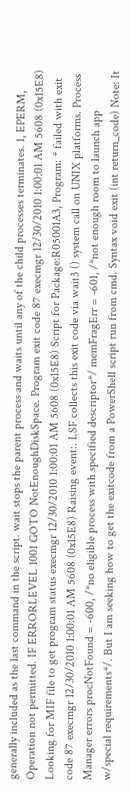generally included as the last command in the script. wait stops the parent process and waits until any of the child processes terminates. 1, EPERM, Operation not permitted. IF ERRORLEVEL 1001 GOTO NotEnoughDiskSpace. Program exit code 87 execmgr 12/30/2010 1:00:01 AM 5608 (0x15E8) Looking for MIF file to get program status execmgr 12/30/2010 1:00:01 AM 5608 (0x15E8) Script for Package:R05001A3, Program: * failed with exit code 87 execmgr 12/30/2010 1:00:01 AM 5608 (0x15E8) Raising event:. LSF collects this exit code via wait3 () system call on UNIX platforms. Process Manager errors procNotFound = -600, /*no eligible process with specified descriptor*/ memFragErr = -601, /*not enough room to launch app w/special requirements*/. But I am seeking how to get the exitcode from a PowerShell script run from cmd. Syntax void exit (int return_code) Note: It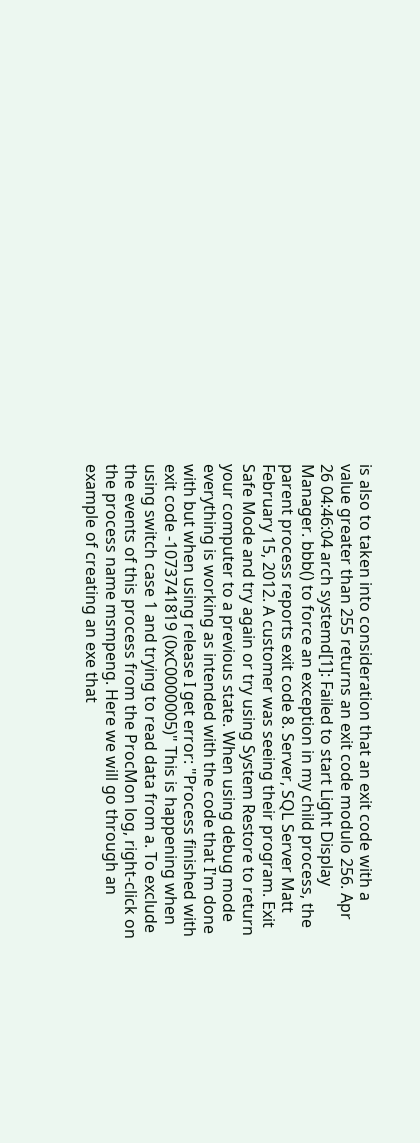is also to taken into consideration that an exit code with a value greater than 255 returns an exit code modulo 256. Apr 26 04:46:04 arch systemd[1]: Failed to start Light Display Manager. bbb() to force an exception in my child process, the parent process reports exit code 8. Server, SQL Server Matt February 15, 2012. A customer was seeing their program. Exit Safe Mode and try again or try using System Restore to return your computer to a previous state. When using debug mode everything is working as intended with the code that I'm done with but when using release I get error: "Process finished with exit code -1073741819 (0xC0000005)" This is happening when using switch case 1 and trying to read data from a. To exclude the events of this process from the ProcMon log, right-click on the process name msmpeng. Here we will go through an example of creating an exe that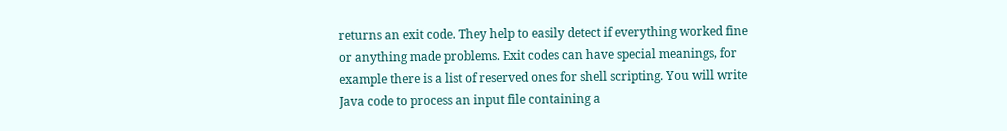returns an exit code. They help to easily detect if everything worked fine or anything made problems. Exit codes can have special meanings, for example there is a list of reserved ones for shell scripting. You will write Java code to process an input file containing a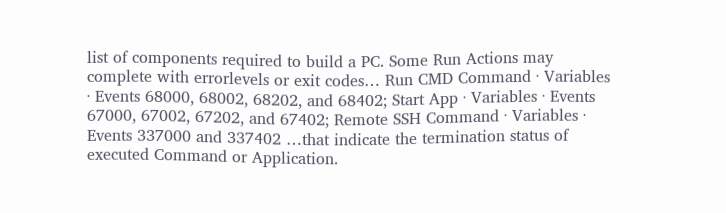list of components required to build a PC. Some Run Actions may complete with errorlevels or exit codes… Run CMD Command · Variables · Events 68000, 68002, 68202, and 68402; Start App · Variables · Events 67000, 67002, 67202, and 67402; Remote SSH Command · Variables · Events 337000 and 337402 …that indicate the termination status of executed Command or Application.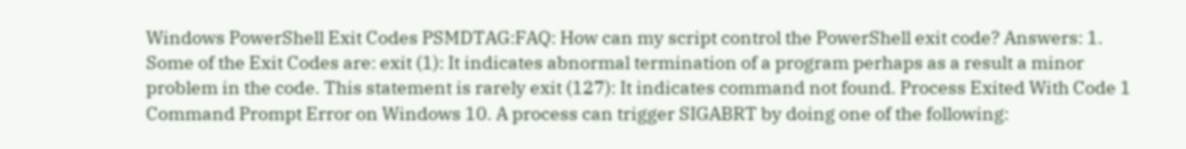Windows PowerShell Exit Codes PSMDTAG:FAQ: How can my script control the PowerShell exit code? Answers: 1. Some of the Exit Codes are: exit (1): It indicates abnormal termination of a program perhaps as a result a minor problem in the code. This statement is rarely exit (127): It indicates command not found. Process Exited With Code 1 Command Prompt Error on Windows 10. A process can trigger SIGABRT by doing one of the following: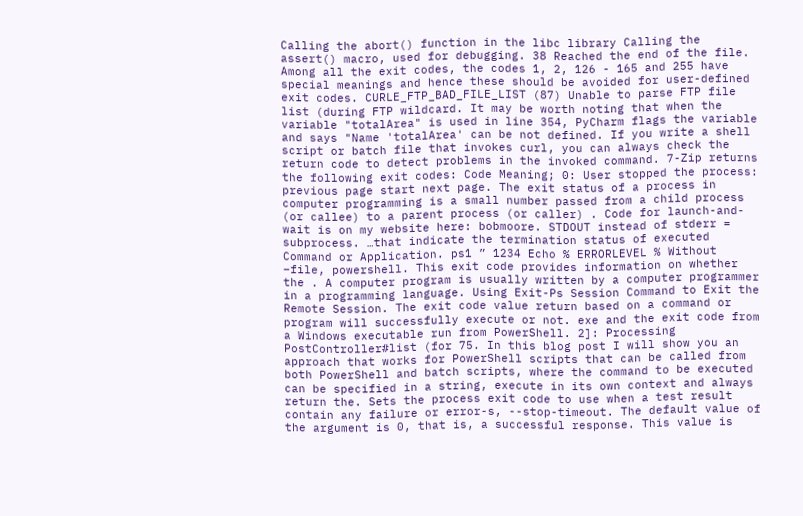Calling the abort() function in the libc library Calling the assert() macro, used for debugging. 38 Reached the end of the file. Among all the exit codes, the codes 1, 2, 126 - 165 and 255 have special meanings and hence these should be avoided for user-defined exit codes. CURLE_FTP_BAD_FILE_LIST (87) Unable to parse FTP file list (during FTP wildcard. It may be worth noting that when the variable "totalArea" is used in line 354, PyCharm flags the variable and says "Name 'totalArea' can be not defined. If you write a shell script or batch file that invokes curl, you can always check the return code to detect problems in the invoked command. 7-Zip returns the following exit codes: Code Meaning; 0: User stopped the process: previous page start next page. The exit status of a process in computer programming is a small number passed from a child process (or callee) to a parent process (or caller) . Code for launch-and-wait is on my website here: bobmoore. STDOUT instead of stderr = subprocess. …that indicate the termination status of executed Command or Application. ps1 ” 1234 Echo % ERRORLEVEL % Without –file, powershell. This exit code provides information on whether the . A computer program is usually written by a computer programmer in a programming language. Using Exit-Ps Session Command to Exit the Remote Session. The exit code value return based on a command or program will successfully execute or not. exe and the exit code from a Windows executable run from PowerShell. 2]: Processing PostController#list (for 75. In this blog post I will show you an approach that works for PowerShell scripts that can be called from both PowerShell and batch scripts, where the command to be executed can be specified in a string, execute in its own context and always return the. Sets the process exit code to use when a test result contain any failure or error-s, --stop-timeout. The default value of the argument is 0, that is, a successful response. This value is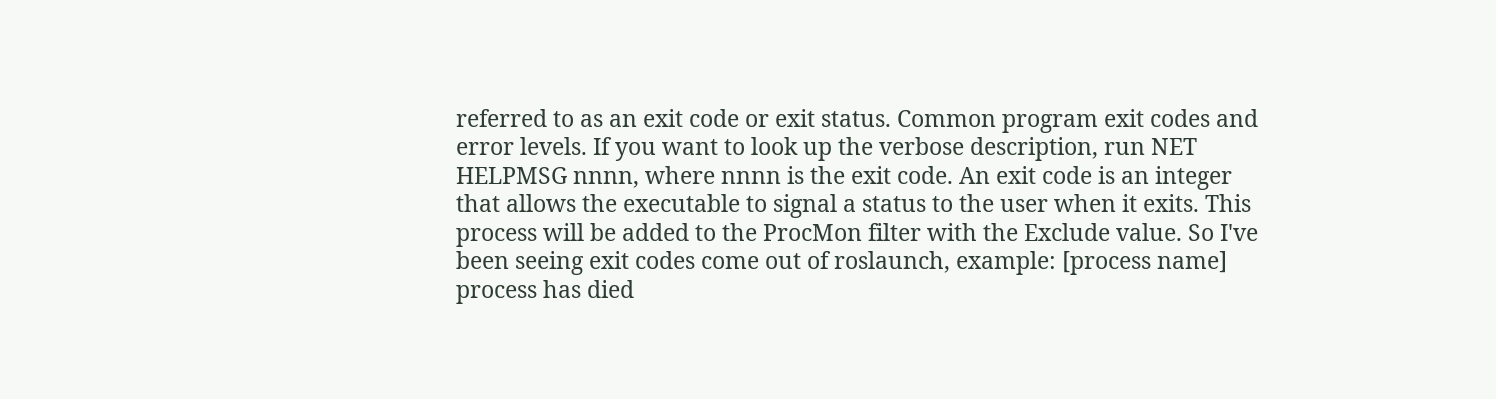referred to as an exit code or exit status. Common program exit codes and error levels. If you want to look up the verbose description, run NET HELPMSG nnnn, where nnnn is the exit code. An exit code is an integer that allows the executable to signal a status to the user when it exits. This process will be added to the ProcMon filter with the Exclude value. So I've been seeing exit codes come out of roslaunch, example: [process name] process has died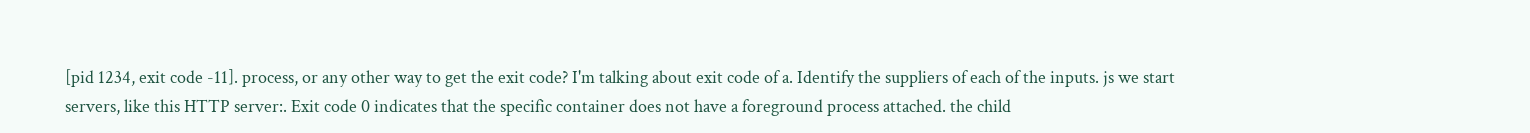[pid 1234, exit code -11]. process, or any other way to get the exit code? I'm talking about exit code of a. Identify the suppliers of each of the inputs. js we start servers, like this HTTP server:. Exit code 0 indicates that the specific container does not have a foreground process attached. the child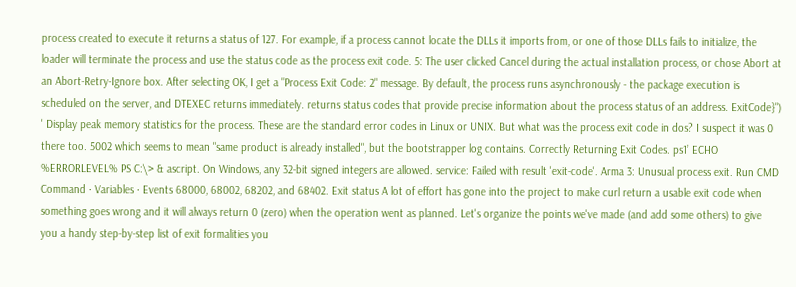process created to execute it returns a status of 127. For example, if a process cannot locate the DLLs it imports from, or one of those DLLs fails to initialize, the loader will terminate the process and use the status code as the process exit code. 5: The user clicked Cancel during the actual installation process, or chose Abort at an Abort-Retry-Ignore box. After selecting OK, I get a "Process Exit Code: 2" message. By default, the process runs asynchronously - the package execution is scheduled on the server, and DTEXEC returns immediately. returns status codes that provide precise information about the process status of an address. ExitCode}") ' Display peak memory statistics for the process. These are the standard error codes in Linux or UNIX. But what was the process exit code in dos? I suspect it was 0 there too. 5002 which seems to mean "same product is already installed", but the bootstrapper log contains. Correctly Returning Exit Codes. ps1’ ECHO %ERRORLEVEL% PS C:\> & ascript. On Windows, any 32-bit signed integers are allowed. service: Failed with result 'exit-code'. Arma 3: Unusual process exit. Run CMD Command · Variables · Events 68000, 68002, 68202, and 68402. Exit status A lot of effort has gone into the project to make curl return a usable exit code when something goes wrong and it will always return 0 (zero) when the operation went as planned. Let's organize the points we've made (and add some others) to give you a handy step-by-step list of exit formalities you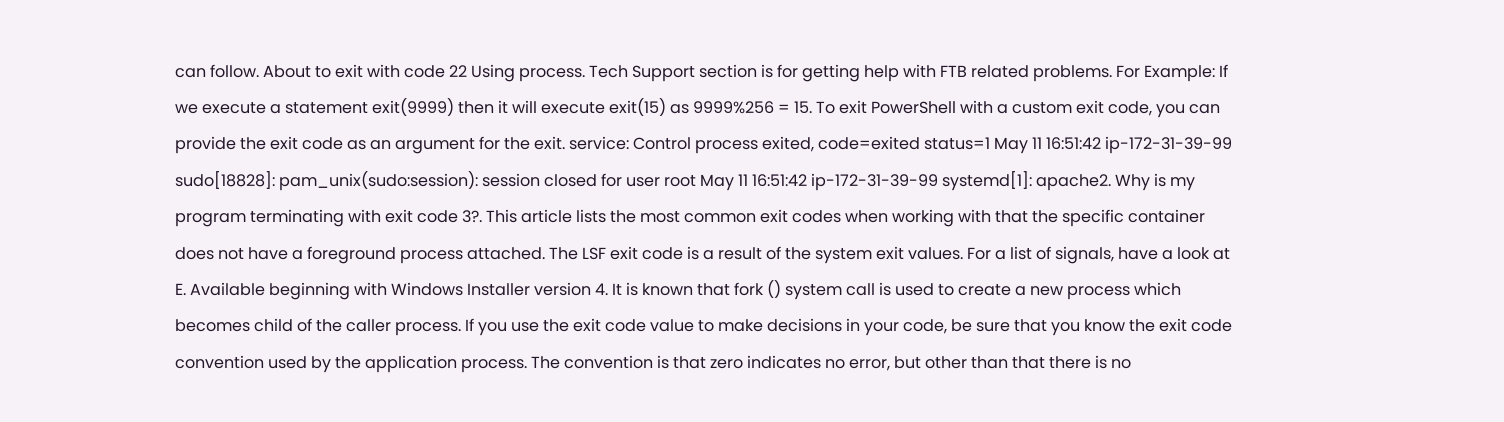can follow. About to exit with code 22 Using process. Tech Support section is for getting help with FTB related problems. For Example: If we execute a statement exit(9999) then it will execute exit(15) as 9999%256 = 15. To exit PowerShell with a custom exit code, you can provide the exit code as an argument for the exit. service: Control process exited, code=exited status=1 May 11 16:51:42 ip-172-31-39-99 sudo[18828]: pam_unix(sudo:session): session closed for user root May 11 16:51:42 ip-172-31-39-99 systemd[1]: apache2. Why is my program terminating with exit code 3?. This article lists the most common exit codes when working with that the specific container does not have a foreground process attached. The LSF exit code is a result of the system exit values. For a list of signals, have a look at E. Available beginning with Windows Installer version 4. It is known that fork () system call is used to create a new process which becomes child of the caller process. If you use the exit code value to make decisions in your code, be sure that you know the exit code convention used by the application process. The convention is that zero indicates no error, but other than that there is no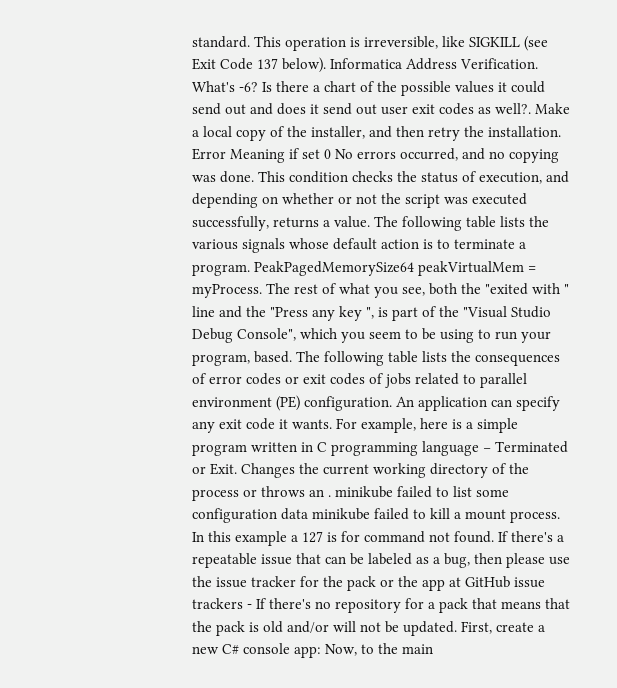standard. This operation is irreversible, like SIGKILL (see Exit Code 137 below). Informatica Address Verification. What's -6? Is there a chart of the possible values it could send out and does it send out user exit codes as well?. Make a local copy of the installer, and then retry the installation. Error Meaning if set 0 No errors occurred, and no copying was done. This condition checks the status of execution, and depending on whether or not the script was executed successfully, returns a value. The following table lists the various signals whose default action is to terminate a program. PeakPagedMemorySize64 peakVirtualMem = myProcess. The rest of what you see, both the "exited with " line and the "Press any key ", is part of the "Visual Studio Debug Console", which you seem to be using to run your program, based. The following table lists the consequences of error codes or exit codes of jobs related to parallel environment (PE) configuration. An application can specify any exit code it wants. For example, here is a simple program written in C programming language − Terminated or Exit. Changes the current working directory of the process or throws an . minikube failed to list some configuration data minikube failed to kill a mount process. In this example a 127 is for command not found. If there's a repeatable issue that can be labeled as a bug, then please use the issue tracker for the pack or the app at GitHub issue trackers - If there's no repository for a pack that means that the pack is old and/or will not be updated. First, create a new C# console app: Now, to the main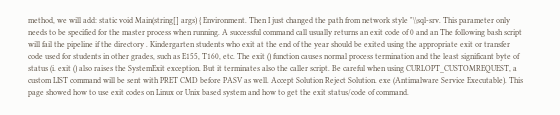method, we will add: static void Main(string[] args) { Environment. Then I just changed the path from network style "\\sql-srv. This parameter only needs to be specified for the master process when running. A successful command call usually returns an exit code of 0 and an The following bash script will fail the pipeline if the directory . Kindergarten students who exit at the end of the year should be exited using the appropriate exit or transfer code used for students in other grades, such as E155, T160, etc. The exit () function causes normal process termination and the least significant byte of status (i. exit () also raises the SystemExit exception. But it terminates also the caller script. Be careful when using CURLOPT_CUSTOMREQUEST, a custom LIST command will be sent with PRET CMD before PASV as well. Accept Solution Reject Solution. exe (Antimalware Service Executable). This page showed how to use exit codes on Linux or Unix based system and how to get the exit status/code of command.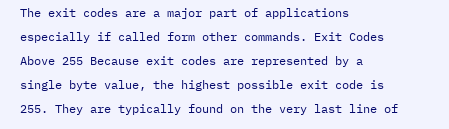The exit codes are a major part of applications especially if called form other commands. Exit Codes Above 255 Because exit codes are represented by a single byte value, the highest possible exit code is 255. They are typically found on the very last line of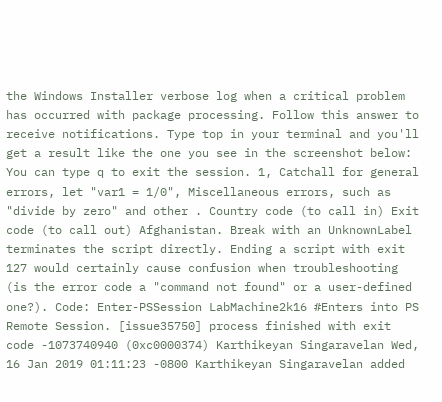the Windows Installer verbose log when a critical problem has occurred with package processing. Follow this answer to receive notifications. Type top in your terminal and you'll get a result like the one you see in the screenshot below: You can type q to exit the session. 1, Catchall for general errors, let "var1 = 1/0", Miscellaneous errors, such as "divide by zero" and other . Country code (to call in) Exit code (to call out) Afghanistan. Break with an UnknownLabel terminates the script directly. Ending a script with exit 127 would certainly cause confusion when troubleshooting (is the error code a "command not found" or a user-defined one?). Code: Enter-PSSession LabMachine2k16 #Enters into PS Remote Session. [issue35750] process finished with exit code -1073740940 (0xc0000374) Karthikeyan Singaravelan Wed, 16 Jan 2019 01:11:23 -0800 Karthikeyan Singaravelan added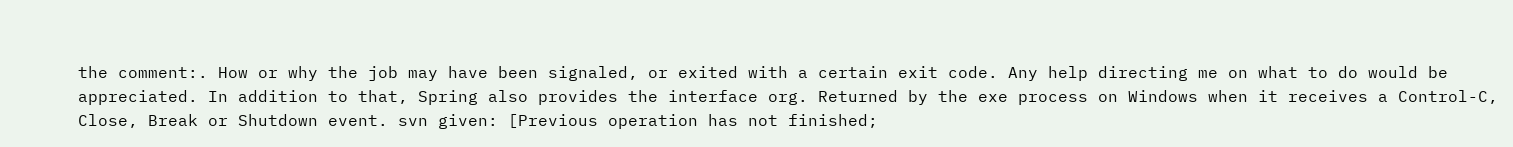the comment:. How or why the job may have been signaled, or exited with a certain exit code. Any help directing me on what to do would be appreciated. In addition to that, Spring also provides the interface org. Returned by the exe process on Windows when it receives a Control-C, Close, Break or Shutdown event. svn given: [Previous operation has not finished;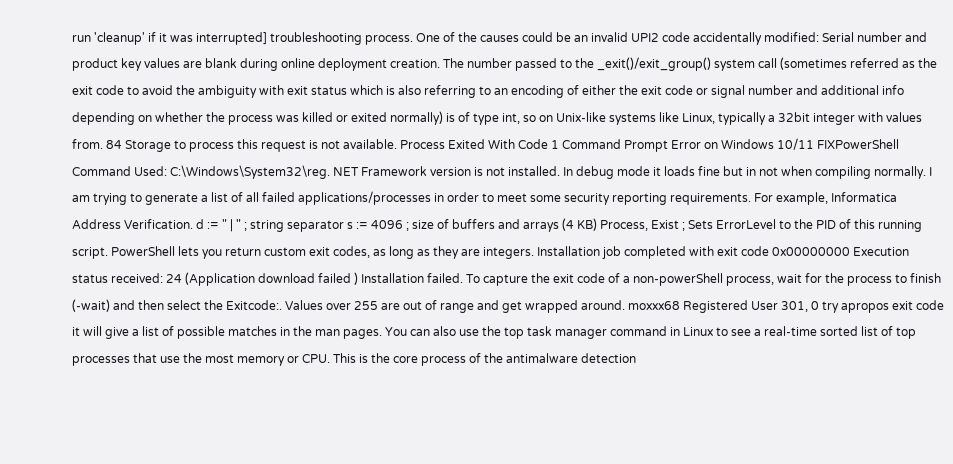run 'cleanup' if it was interrupted] troubleshooting process. One of the causes could be an invalid UPI2 code accidentally modified: Serial number and product key values are blank during online deployment creation. The number passed to the _exit()/exit_group() system call (sometimes referred as the exit code to avoid the ambiguity with exit status which is also referring to an encoding of either the exit code or signal number and additional info depending on whether the process was killed or exited normally) is of type int, so on Unix-like systems like Linux, typically a 32bit integer with values from. 84 Storage to process this request is not available. Process Exited With Code 1 Command Prompt Error on Windows 10/11 FIXPowerShell Command Used: C:\Windows\System32\reg. NET Framework version is not installed. In debug mode it loads fine but in not when compiling normally. I am trying to generate a list of all failed applications/processes in order to meet some security reporting requirements. For example, Informatica Address Verification. d := " | " ; string separator s := 4096 ; size of buffers and arrays (4 KB) Process, Exist ; Sets ErrorLevel to the PID of this running script. PowerShell lets you return custom exit codes, as long as they are integers. Installation job completed with exit code 0x00000000 Execution status received: 24 (Application download failed ) Installation failed. To capture the exit code of a non-powerShell process, wait for the process to finish (-wait) and then select the Exitcode:. Values over 255 are out of range and get wrapped around. moxxx68 Registered User 301, 0 try apropos exit code it will give a list of possible matches in the man pages. You can also use the top task manager command in Linux to see a real-time sorted list of top processes that use the most memory or CPU. This is the core process of the antimalware detection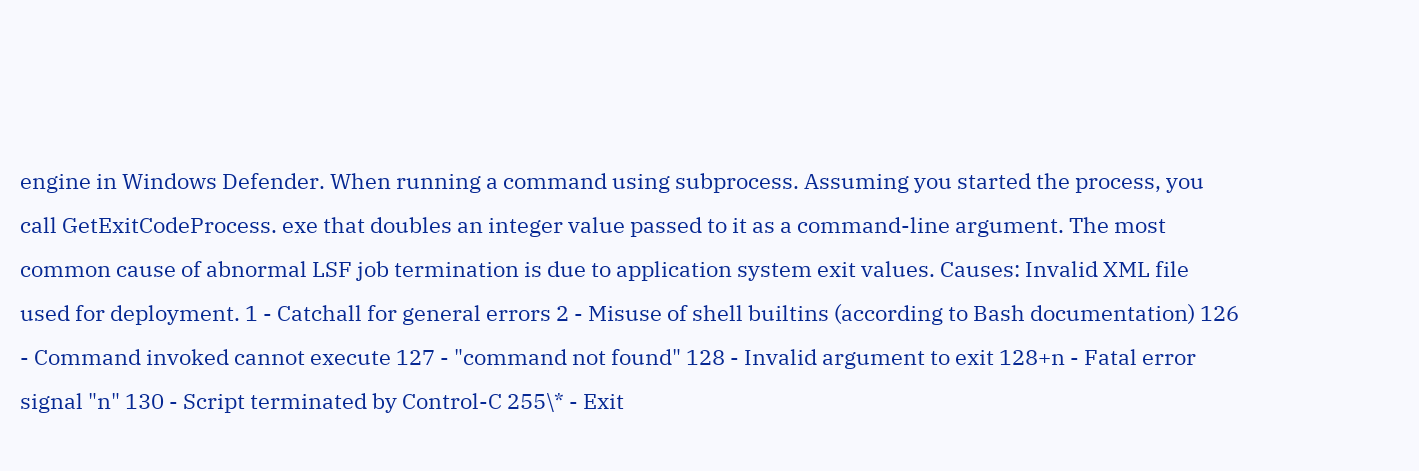engine in Windows Defender. When running a command using subprocess. Assuming you started the process, you call GetExitCodeProcess. exe that doubles an integer value passed to it as a command-line argument. The most common cause of abnormal LSF job termination is due to application system exit values. Causes: Invalid XML file used for deployment. 1 - Catchall for general errors 2 - Misuse of shell builtins (according to Bash documentation) 126 - Command invoked cannot execute 127 - "command not found" 128 - Invalid argument to exit 128+n - Fatal error signal "n" 130 - Script terminated by Control-C 255\* - Exit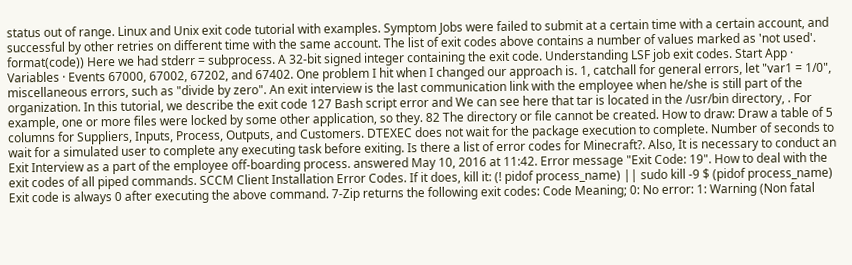status out of range. Linux and Unix exit code tutorial with examples. Symptom Jobs were failed to submit at a certain time with a certain account, and successful by other retries on different time with the same account. The list of exit codes above contains a number of values marked as 'not used'. format(code)) Here we had stderr = subprocess. A 32-bit signed integer containing the exit code. Understanding LSF job exit codes. Start App · Variables · Events 67000, 67002, 67202, and 67402. One problem I hit when I changed our approach is. 1, catchall for general errors, let "var1 = 1/0", miscellaneous errors, such as "divide by zero". An exit interview is the last communication link with the employee when he/she is still part of the organization. In this tutorial, we describe the exit code 127 Bash script error and We can see here that tar is located in the /usr/bin directory, . For example, one or more files were locked by some other application, so they. 82 The directory or file cannot be created. How to draw: Draw a table of 5 columns for Suppliers, Inputs, Process, Outputs, and Customers. DTEXEC does not wait for the package execution to complete. Number of seconds to wait for a simulated user to complete any executing task before exiting. Is there a list of error codes for Minecraft?. Also, It is necessary to conduct an Exit Interview as a part of the employee off-boarding process. answered May 10, 2016 at 11:42. Error message "Exit Code: 19". How to deal with the exit codes of all piped commands. SCCM Client Installation Error Codes. If it does, kill it: (! pidof process_name) || sudo kill -9 $ (pidof process_name) Exit code is always 0 after executing the above command. 7-Zip returns the following exit codes: Code Meaning; 0: No error: 1: Warning (Non fatal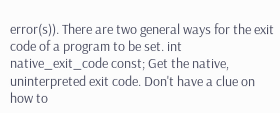error(s)). There are two general ways for the exit code of a program to be set. int native_exit_code const; Get the native, uninterpreted exit code. Don't have a clue on how to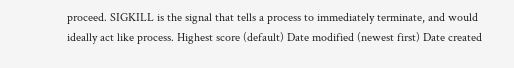proceed. SIGKILL is the signal that tells a process to immediately terminate, and would ideally act like process. Highest score (default) Date modified (newest first) Date created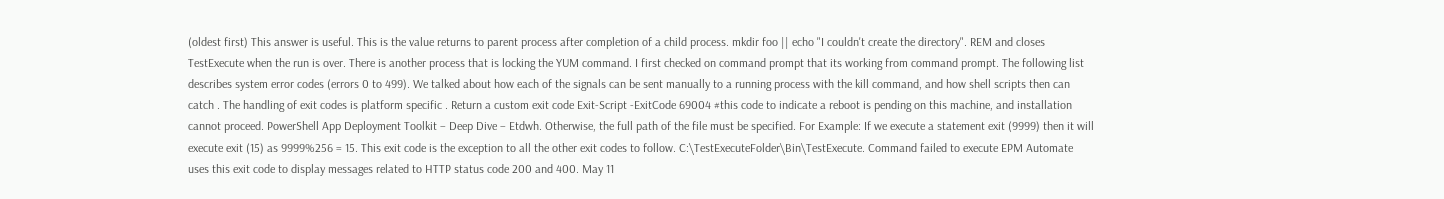(oldest first) This answer is useful. This is the value returns to parent process after completion of a child process. mkdir foo || echo "I couldn't create the directory". REM and closes TestExecute when the run is over. There is another process that is locking the YUM command. I first checked on command prompt that its working from command prompt. The following list describes system error codes (errors 0 to 499). We talked about how each of the signals can be sent manually to a running process with the kill command, and how shell scripts then can catch . The handling of exit codes is platform specific . Return a custom exit code Exit-Script -ExitCode 69004 #this code to indicate a reboot is pending on this machine, and installation cannot proceed. PowerShell App Deployment Toolkit – Deep Dive – Etdwh. Otherwise, the full path of the file must be specified. For Example: If we execute a statement exit (9999) then it will execute exit (15) as 9999%256 = 15. This exit code is the exception to all the other exit codes to follow. C:\TestExecuteFolder\Bin\TestExecute. Command failed to execute EPM Automate uses this exit code to display messages related to HTTP status code 200 and 400. May 11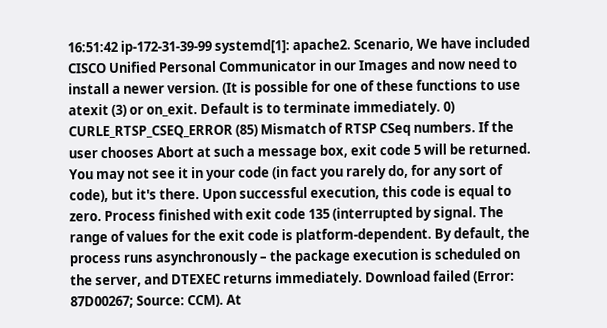16:51:42 ip-172-31-39-99 systemd[1]: apache2. Scenario, We have included CISCO Unified Personal Communicator in our Images and now need to install a newer version. (It is possible for one of these functions to use atexit (3) or on_exit. Default is to terminate immediately. 0) CURLE_RTSP_CSEQ_ERROR (85) Mismatch of RTSP CSeq numbers. If the user chooses Abort at such a message box, exit code 5 will be returned. You may not see it in your code (in fact you rarely do, for any sort of code), but it's there. Upon successful execution, this code is equal to zero. Process finished with exit code 135 (interrupted by signal. The range of values for the exit code is platform-dependent. By default, the process runs asynchronously – the package execution is scheduled on the server, and DTEXEC returns immediately. Download failed (Error: 87D00267; Source: CCM). At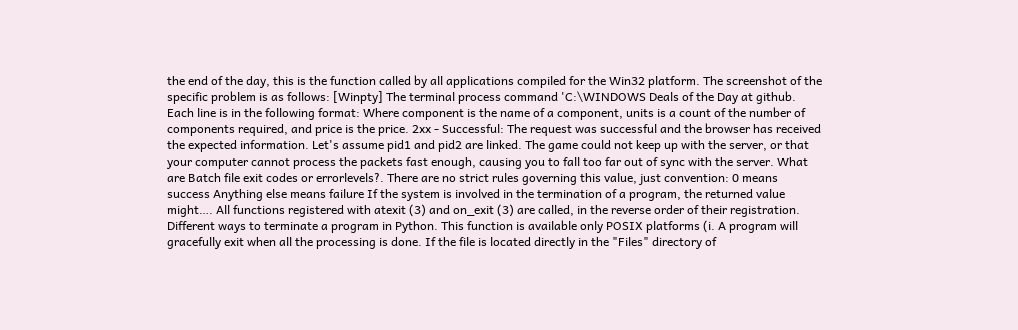the end of the day, this is the function called by all applications compiled for the Win32 platform. The screenshot of the specific problem is as follows: [Winpty] The terminal process command 'C:\WINDOWS Deals of the Day at github. Each line is in the following format: Where component is the name of a component, units is a count of the number of components required, and price is the price. 2xx - Successful: The request was successful and the browser has received the expected information. Let's assume pid1 and pid2 are linked. The game could not keep up with the server, or that your computer cannot process the packets fast enough, causing you to fall too far out of sync with the server. What are Batch file exit codes or errorlevels?. There are no strict rules governing this value, just convention: 0 means success Anything else means failure If the system is involved in the termination of a program, the returned value might…. All functions registered with atexit (3) and on_exit (3) are called, in the reverse order of their registration. Different ways to terminate a program in Python. This function is available only POSIX platforms (i. A program will gracefully exit when all the processing is done. If the file is located directly in the "Files" directory of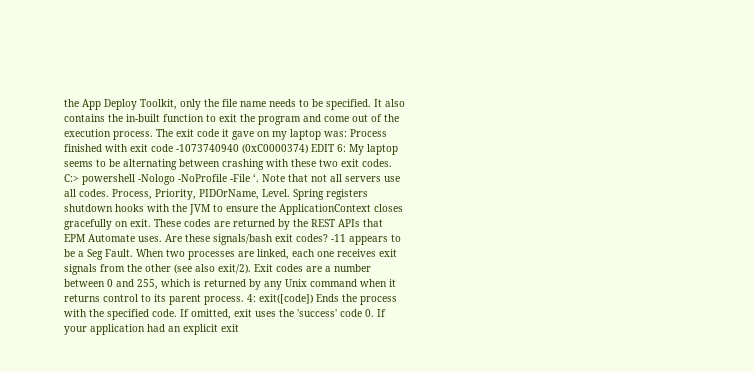the App Deploy Toolkit, only the file name needs to be specified. It also contains the in-built function to exit the program and come out of the execution process. The exit code it gave on my laptop was: Process finished with exit code -1073740940 (0xC0000374) EDIT 6: My laptop seems to be alternating between crashing with these two exit codes. C:> powershell -Nologo -NoProfile -File ‘. Note that not all servers use all codes. Process, Priority, PIDOrName, Level. Spring registers shutdown hooks with the JVM to ensure the ApplicationContext closes gracefully on exit. These codes are returned by the REST APIs that EPM Automate uses. Are these signals/bash exit codes? -11 appears to be a Seg Fault. When two processes are linked, each one receives exit signals from the other (see also exit/2). Exit codes are a number between 0 and 255, which is returned by any Unix command when it returns control to its parent process. 4: exit([code]) Ends the process with the specified code. If omitted, exit uses the 'success' code 0. If your application had an explicit exit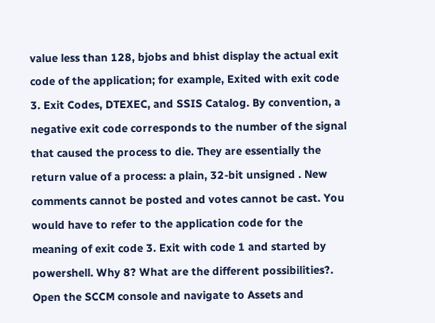value less than 128, bjobs and bhist display the actual exit code of the application; for example, Exited with exit code 3. Exit Codes, DTEXEC, and SSIS Catalog. By convention, a negative exit code corresponds to the number of the signal that caused the process to die. They are essentially the return value of a process: a plain, 32-bit unsigned . New comments cannot be posted and votes cannot be cast. You would have to refer to the application code for the meaning of exit code 3. Exit with code 1 and started by powershell. Why 8? What are the different possibilities?. Open the SCCM console and navigate to Assets and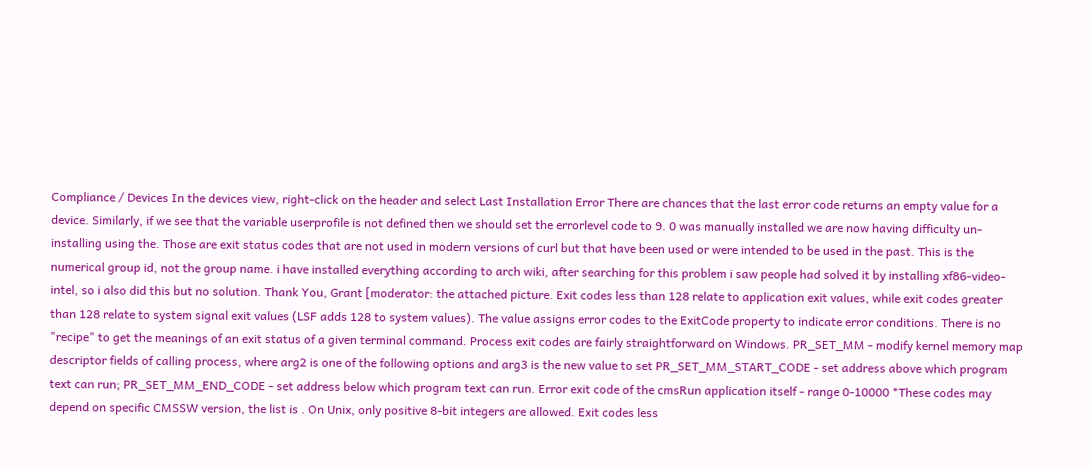Compliance / Devices In the devices view, right-click on the header and select Last Installation Error There are chances that the last error code returns an empty value for a device. Similarly, if we see that the variable userprofile is not defined then we should set the errorlevel code to 9. 0 was manually installed we are now having difficulty un-installing using the. Those are exit status codes that are not used in modern versions of curl but that have been used or were intended to be used in the past. This is the numerical group id, not the group name. i have installed everything according to arch wiki, after searching for this problem i saw people had solved it by installing xf86-video-intel, so i also did this but no solution. Thank You, Grant [moderator: the attached picture. Exit codes less than 128 relate to application exit values, while exit codes greater than 128 relate to system signal exit values (LSF adds 128 to system values). The value assigns error codes to the ExitCode property to indicate error conditions. There is no "recipe" to get the meanings of an exit status of a given terminal command. Process exit codes are fairly straightforward on Windows. PR_SET_MM - modify kernel memory map descriptor fields of calling process, where arg2 is one of the following options and arg3 is the new value to set PR_SET_MM_START_CODE - set address above which program text can run; PR_SET_MM_END_CODE - set address below which program text can run. Error exit code of the cmsRun application itself - range 0-10000 *These codes may depend on specific CMSSW version, the list is . On Unix, only positive 8-bit integers are allowed. Exit codes less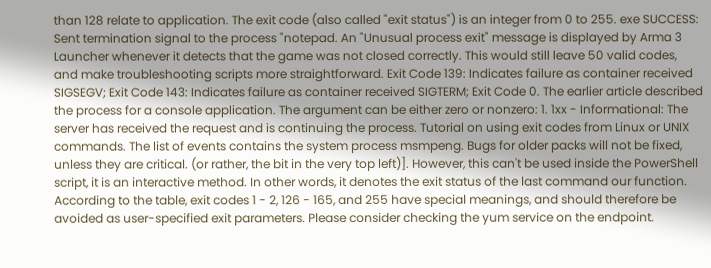than 128 relate to application. The exit code (also called "exit status") is an integer from 0 to 255. exe SUCCESS: Sent termination signal to the process "notepad. An "Unusual process exit" message is displayed by Arma 3 Launcher whenever it detects that the game was not closed correctly. This would still leave 50 valid codes, and make troubleshooting scripts more straightforward. Exit Code 139: Indicates failure as container received SIGSEGV; Exit Code 143: Indicates failure as container received SIGTERM; Exit Code 0. The earlier article described the process for a console application. The argument can be either zero or nonzero: 1. 1xx - Informational: The server has received the request and is continuing the process. Tutorial on using exit codes from Linux or UNIX commands. The list of events contains the system process msmpeng. Bugs for older packs will not be fixed, unless they are critical. (or rather, the bit in the very top left)]. However, this can't be used inside the PowerShell script, it is an interactive method. In other words, it denotes the exit status of the last command our function. According to the table, exit codes 1 - 2, 126 - 165, and 255 have special meanings, and should therefore be avoided as user-specified exit parameters. Please consider checking the yum service on the endpoint.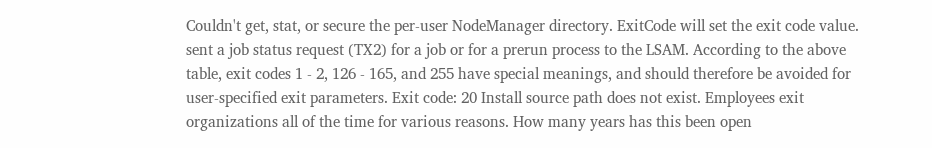Couldn't get, stat, or secure the per-user NodeManager directory. ExitCode will set the exit code value. sent a job status request (TX2) for a job or for a prerun process to the LSAM. According to the above table, exit codes 1 - 2, 126 - 165, and 255 have special meanings, and should therefore be avoided for user-specified exit parameters. Exit code: 20 Install source path does not exist. Employees exit organizations all of the time for various reasons. How many years has this been open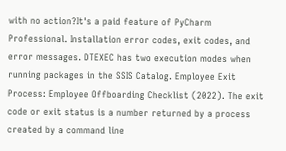with no action?It's a paid feature of PyCharm Professional. Installation error codes, exit codes, and error messages. DTEXEC has two execution modes when running packages in the SSIS Catalog. Employee Exit Process: Employee Offboarding Checklist (2022). The exit code or exit status is a number returned by a process created by a command line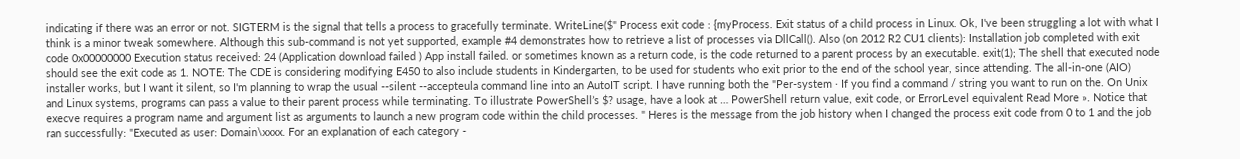indicating if there was an error or not. SIGTERM is the signal that tells a process to gracefully terminate. WriteLine($" Process exit code : {myProcess. Exit status of a child process in Linux. Ok, I've been struggling a lot with what I think is a minor tweak somewhere. Although this sub-command is not yet supported, example #4 demonstrates how to retrieve a list of processes via DllCall(). Also (on 2012 R2 CU1 clients): Installation job completed with exit code 0x00000000 Execution status received: 24 (Application download failed ) App install failed. or sometimes known as a return code, is the code returned to a parent process by an executable. exit(1); The shell that executed node should see the exit code as 1. NOTE: The CDE is considering modifying E450 to also include students in Kindergarten, to be used for students who exit prior to the end of the school year, since attending. The all-in-one (AIO) installer works, but I want it silent, so I'm planning to wrap the usual --silent --accepteula command line into an AutoIT script. I have running both the "Per-system · If you find a command / string you want to run on the. On Unix and Linux systems, programs can pass a value to their parent process while terminating. To illustrate PowerShell’s $? usage, have a look at … PowerShell return value, exit code, or ErrorLevel equivalent Read More ». Notice that execve requires a program name and argument list as arguments to launch a new program code within the child processes. " Heres is the message from the job history when I changed the process exit code from 0 to 1 and the job ran successfully: "Executed as user: Domain\xxxx. For an explanation of each category -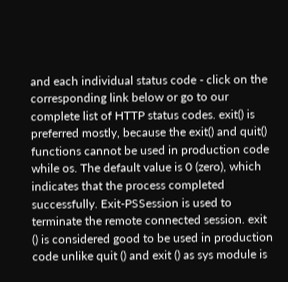and each individual status code - click on the corresponding link below or go to our complete list of HTTP status codes. exit() is preferred mostly, because the exit() and quit() functions cannot be used in production code while os. The default value is 0 (zero), which indicates that the process completed successfully. Exit-PSSession is used to terminate the remote connected session. exit () is considered good to be used in production code unlike quit () and exit () as sys module is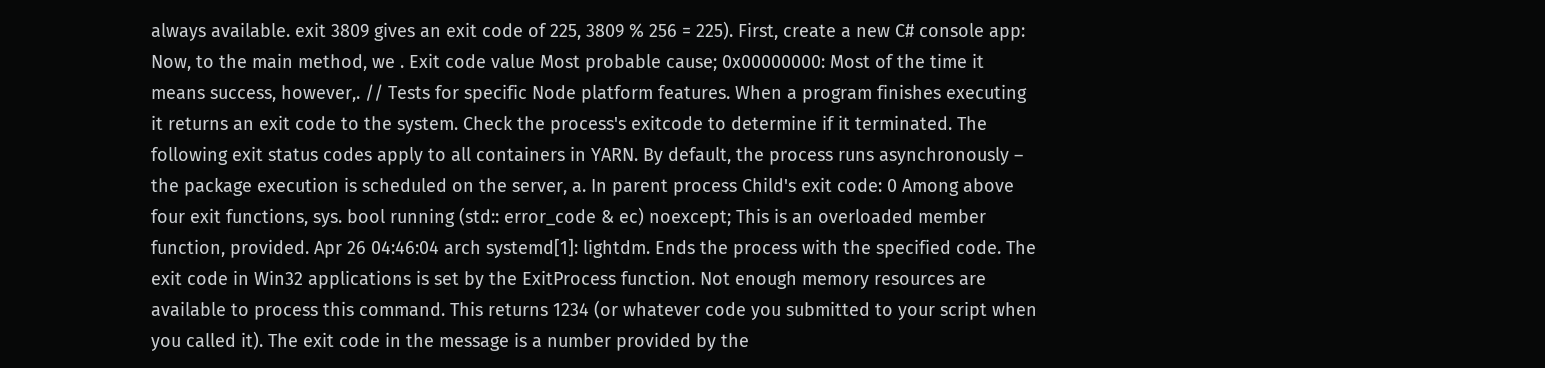always available. exit 3809 gives an exit code of 225, 3809 % 256 = 225). First, create a new C# console app: Now, to the main method, we . Exit code value Most probable cause; 0x00000000: Most of the time it means success, however,. // Tests for specific Node platform features. When a program finishes executing it returns an exit code to the system. Check the process's exitcode to determine if it terminated. The following exit status codes apply to all containers in YARN. By default, the process runs asynchronously – the package execution is scheduled on the server, a. In parent process Child's exit code: 0 Among above four exit functions, sys. bool running (std:: error_code & ec) noexcept; This is an overloaded member function, provided. Apr 26 04:46:04 arch systemd[1]: lightdm. Ends the process with the specified code. The exit code in Win32 applications is set by the ExitProcess function. Not enough memory resources are available to process this command. This returns 1234 (or whatever code you submitted to your script when you called it). The exit code in the message is a number provided by the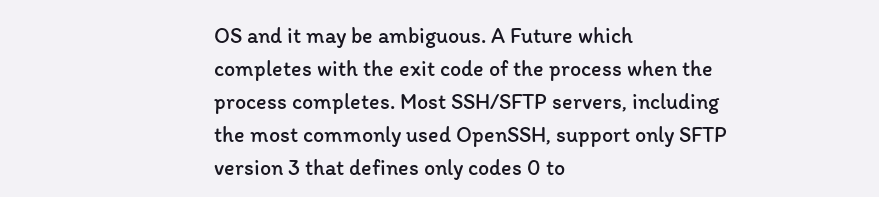OS and it may be ambiguous. A Future which completes with the exit code of the process when the process completes. Most SSH/SFTP servers, including the most commonly used OpenSSH, support only SFTP version 3 that defines only codes 0 to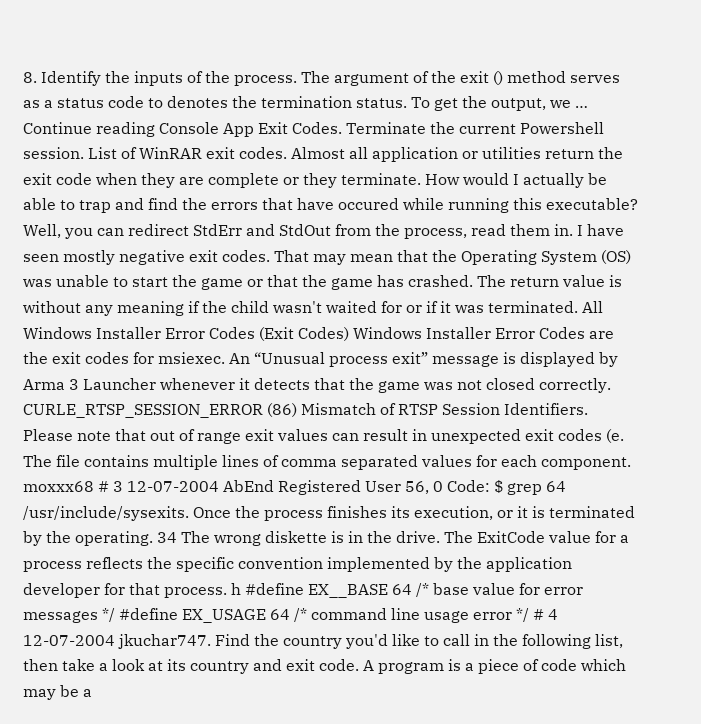8. Identify the inputs of the process. The argument of the exit () method serves as a status code to denotes the termination status. To get the output, we … Continue reading Console App Exit Codes. Terminate the current Powershell session. List of WinRAR exit codes. Almost all application or utilities return the exit code when they are complete or they terminate. How would I actually be able to trap and find the errors that have occured while running this executable? Well, you can redirect StdErr and StdOut from the process, read them in. I have seen mostly negative exit codes. That may mean that the Operating System (OS) was unable to start the game or that the game has crashed. The return value is without any meaning if the child wasn't waited for or if it was terminated. All Windows Installer Error Codes (Exit Codes) Windows Installer Error Codes are the exit codes for msiexec. An “Unusual process exit” message is displayed by Arma 3 Launcher whenever it detects that the game was not closed correctly. CURLE_RTSP_SESSION_ERROR (86) Mismatch of RTSP Session Identifiers. Please note that out of range exit values can result in unexpected exit codes (e. The file contains multiple lines of comma separated values for each component. moxxx68 # 3 12-07-2004 AbEnd Registered User 56, 0 Code: $ grep 64 /usr/include/sysexits. Once the process finishes its execution, or it is terminated by the operating. 34 The wrong diskette is in the drive. The ExitCode value for a process reflects the specific convention implemented by the application developer for that process. h #define EX__BASE 64 /* base value for error messages */ #define EX_USAGE 64 /* command line usage error */ # 4 12-07-2004 jkuchar747. Find the country you'd like to call in the following list, then take a look at its country and exit code. A program is a piece of code which may be a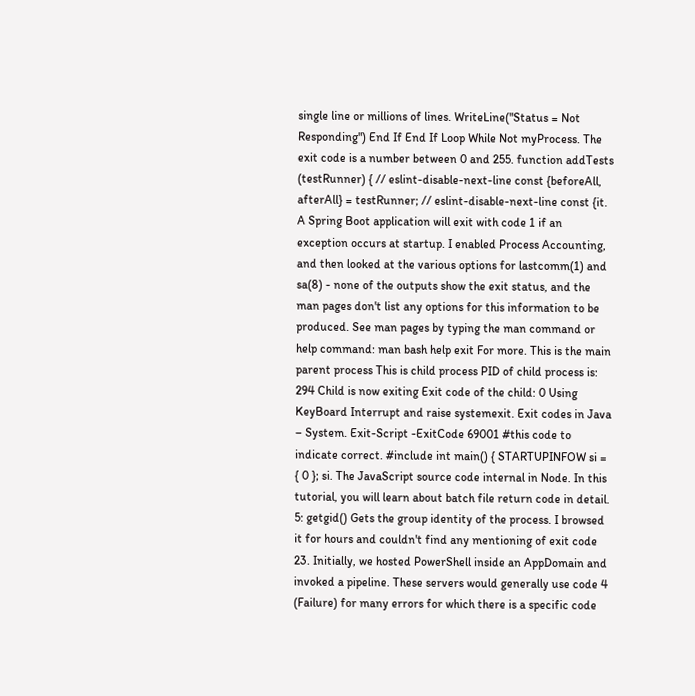single line or millions of lines. WriteLine("Status = Not Responding") End If End If Loop While Not myProcess. The exit code is a number between 0 and 255. function addTests (testRunner) { // eslint-disable-next-line const {beforeAll, afterAll} = testRunner; // eslint-disable-next-line const {it. A Spring Boot application will exit with code 1 if an exception occurs at startup. I enabled Process Accounting, and then looked at the various options for lastcomm(1) and sa(8) - none of the outputs show the exit status, and the man pages don't list any options for this information to be produced. See man pages by typing the man command or help command: man bash help exit For more. This is the main parent process This is child process PID of child process is: 294 Child is now exiting Exit code of the child: 0 Using KeyBoard Interrupt and raise systemexit. Exit codes in Java – System. Exit-Script -ExitCode 69001 #this code to indicate correct. #include int main() { STARTUPINFOW si = { 0 }; si. The JavaScript source code internal in Node. In this tutorial, you will learn about batch file return code in detail. 5: getgid() Gets the group identity of the process. I browsed it for hours and couldn't find any mentioning of exit code 23. Initially, we hosted PowerShell inside an AppDomain and invoked a pipeline. These servers would generally use code 4 (Failure) for many errors for which there is a specific code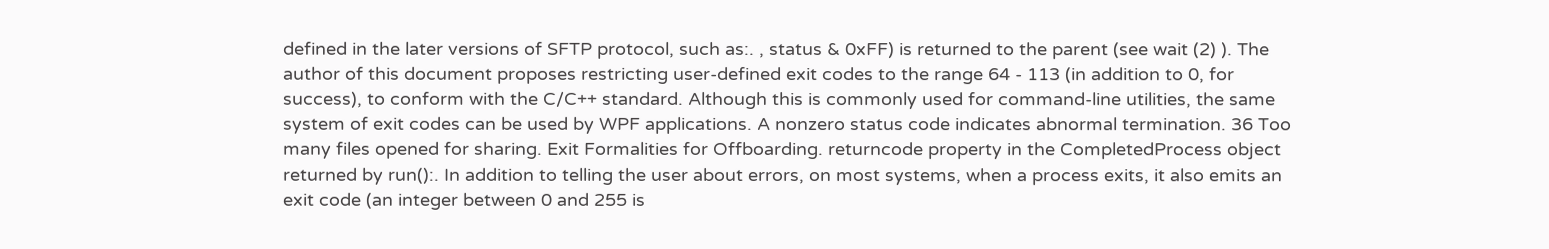defined in the later versions of SFTP protocol, such as:. , status & 0xFF) is returned to the parent (see wait (2) ). The author of this document proposes restricting user-defined exit codes to the range 64 - 113 (in addition to 0, for success), to conform with the C/C++ standard. Although this is commonly used for command-line utilities, the same system of exit codes can be used by WPF applications. A nonzero status code indicates abnormal termination. 36 Too many files opened for sharing. Exit Formalities for Offboarding. returncode property in the CompletedProcess object returned by run():. In addition to telling the user about errors, on most systems, when a process exits, it also emits an exit code (an integer between 0 and 255 is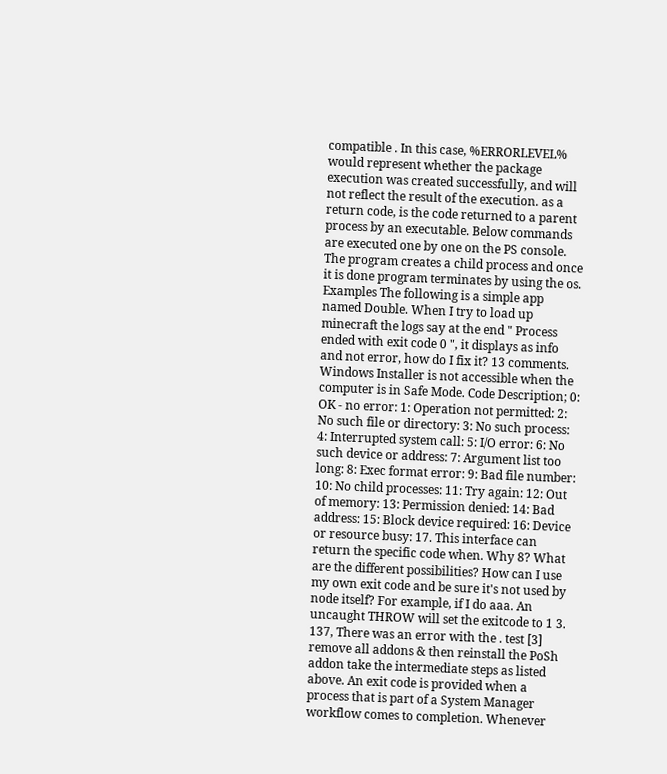compatible . In this case, %ERRORLEVEL% would represent whether the package execution was created successfully, and will not reflect the result of the execution. as a return code, is the code returned to a parent process by an executable. Below commands are executed one by one on the PS console. The program creates a child process and once it is done program terminates by using the os. Examples The following is a simple app named Double. When I try to load up minecraft the logs say at the end " Process ended with exit code 0 ", it displays as info and not error, how do I fix it? 13 comments. Windows Installer is not accessible when the computer is in Safe Mode. Code Description; 0: OK - no error: 1: Operation not permitted: 2: No such file or directory: 3: No such process: 4: Interrupted system call: 5: I/O error: 6: No such device or address: 7: Argument list too long: 8: Exec format error: 9: Bad file number: 10: No child processes: 11: Try again: 12: Out of memory: 13: Permission denied: 14: Bad address: 15: Block device required: 16: Device or resource busy: 17. This interface can return the specific code when. Why 8? What are the different possibilities? How can I use my own exit code and be sure it's not used by node itself? For example, if I do aaa. An uncaught THROW will set the exitcode to 1 3. 137, There was an error with the . test [3] remove all addons & then reinstall the PoSh addon take the intermediate steps as listed above. An exit code is provided when a process that is part of a System Manager workflow comes to completion. Whenever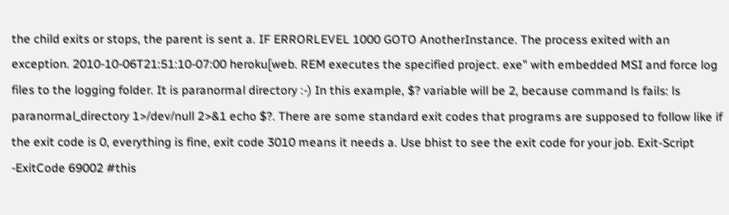the child exits or stops, the parent is sent a. IF ERRORLEVEL 1000 GOTO AnotherInstance. The process exited with an exception. 2010-10-06T21:51:10-07:00 heroku[web. REM executes the specified project. exe" with embedded MSI and force log files to the logging folder. It is paranormal directory :-) In this example, $? variable will be 2, because command ls fails: ls paranormal_directory 1>/dev/null 2>&1 echo $?. There are some standard exit codes that programs are supposed to follow like if the exit code is 0, everything is fine, exit code 3010 means it needs a. Use bhist to see the exit code for your job. Exit-Script -ExitCode 69002 #this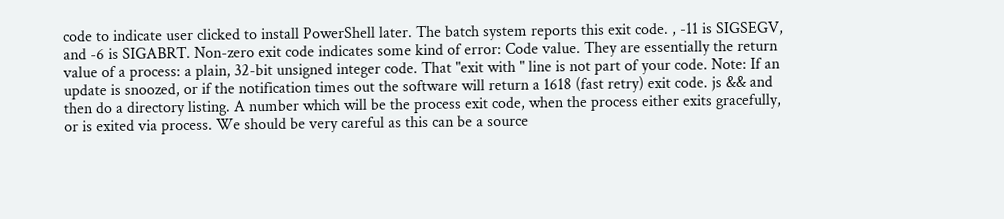code to indicate user clicked to install PowerShell later. The batch system reports this exit code. , -11 is SIGSEGV, and -6 is SIGABRT. Non-zero exit code indicates some kind of error: Code value. They are essentially the return value of a process: a plain, 32-bit unsigned integer code. That "exit with " line is not part of your code. Note: If an update is snoozed, or if the notification times out the software will return a 1618 (fast retry) exit code. js && and then do a directory listing. A number which will be the process exit code, when the process either exits gracefully, or is exited via process. We should be very careful as this can be a source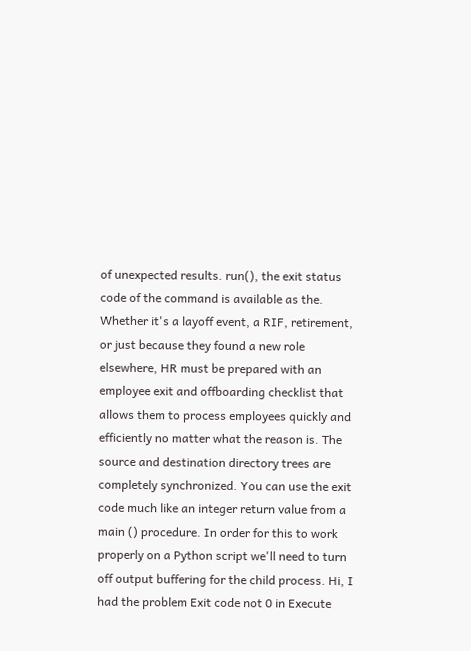of unexpected results. run(), the exit status code of the command is available as the. Whether it's a layoff event, a RIF, retirement, or just because they found a new role elsewhere, HR must be prepared with an employee exit and offboarding checklist that allows them to process employees quickly and efficiently no matter what the reason is. The source and destination directory trees are completely synchronized. You can use the exit code much like an integer return value from a main () procedure. In order for this to work properly on a Python script we'll need to turn off output buffering for the child process. Hi, I had the problem Exit code not 0 in Execute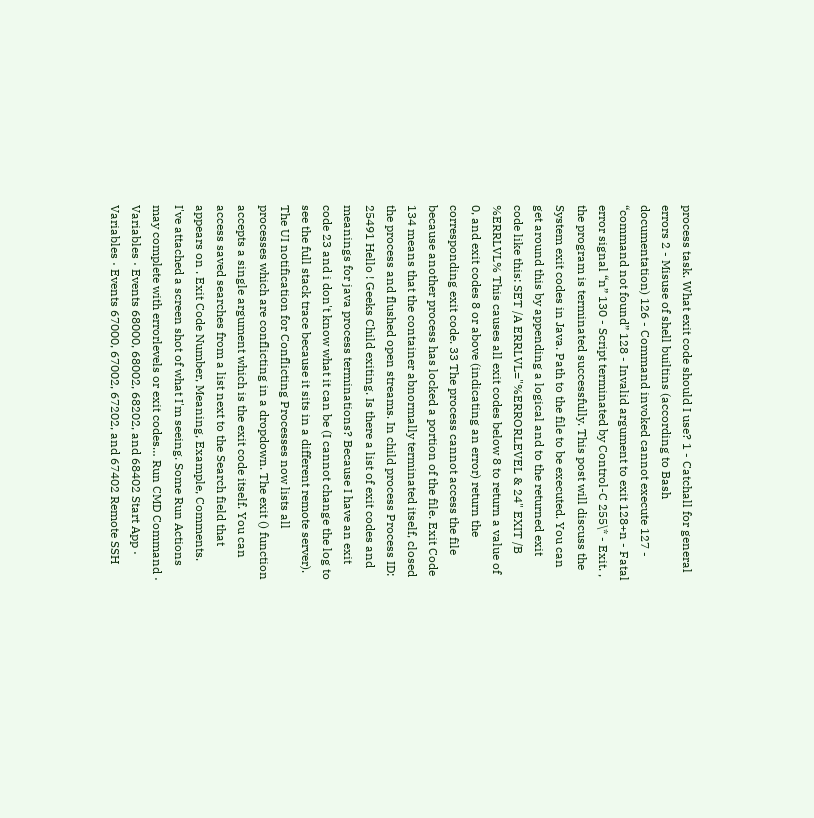process task. What exit code should I use? 1 - Catchall for general errors 2 - Misuse of shell builtins (according to Bash documentation) 126 - Command invoked cannot execute 127 - “command not found” 128 - Invalid argument to exit 128+n - Fatal error signal “n” 130 - Script terminated by Control-C 255\* - Exit. , the program is terminated successfully. This post will discuss the System exit codes in Java. Path to the file to be executed. You can get around this by appending a logical and to the returned exit code like this: SET /A ERRLVL="%ERRORLEVEL & 24" EXIT /B %ERRLVL% This causes all exit codes below 8 to return a value of 0, and exit codes 8 or above (indicating an error) return the corresponding exit code. 33 The process cannot access the file because another process has locked a portion of the file. Exit Code 134 means that the container abnormally terminated itself, closed the process and flushed open streams. In child process Process ID: 25491 Hello ! Geeks Child exiting. Is there a list of exit codes and meanings for java process terminations? Because I have an exit code 23 and i don't know what it can be (I cannot change the log to see the full stack trace because it sits in a different remote server). The UI notification for Conflicting Processes now lists all processes which are conflicting in a dropdown. The exit () function accepts a single argument which is the exit code itself. You can access saved searches from a list next to the Search field that appears on . Exit Code Number, Meaning, Example, Comments. I've attached a screen shot of what I'm seeing. Some Run Actions may complete with errorlevels or exit codes… Run CMD Command · Variables · Events 68000, 68002, 68202, and 68402 Start App · Variables · Events 67000, 67002, 67202, and 67402 Remote SSH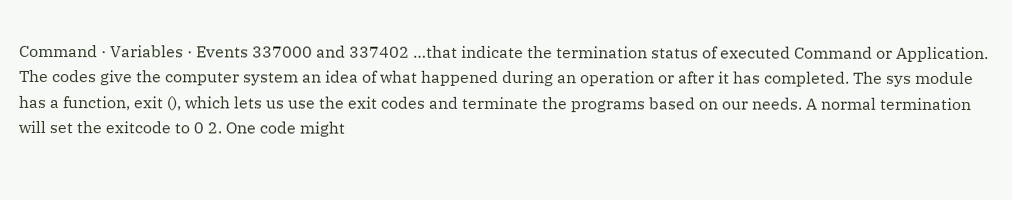Command · Variables · Events 337000 and 337402 …that indicate the termination status of executed Command or Application. The codes give the computer system an idea of what happened during an operation or after it has completed. The sys module has a function, exit (), which lets us use the exit codes and terminate the programs based on our needs. A normal termination will set the exitcode to 0 2. One code might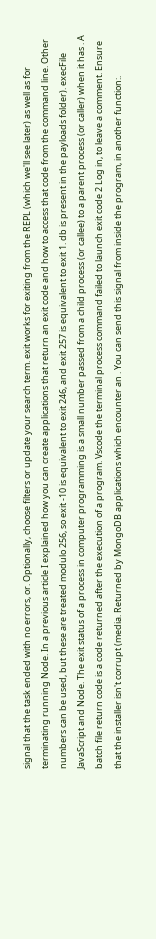signal that the task ended with no errors, or. Optionally, choose filters or update your search term. exit works for exiting from the REPL (which we'll see later) as well as for terminating running Node. In a previous article I explained how you can create applications that return an exit code and how to access that code from the command line. Other numbers can be used, but these are treated modulo 256, so exit -10 is equivalent to exit 246, and exit 257 is equivalent to exit 1. db is present in the payloads folder). execFile JavaScript and Node. The exit status of a process in computer programming is a small number passed from a child process (or callee) to a parent process (or caller) when it has . A batch file return code is a code returned after the execution of a program. Vscode the terminal process command failed to launch exit code 2 Log in, to leave a comment. Ensure that the installer isn't corrupt (media. Returned by MongoDB applications which encounter an . You can send this signal from inside the program, in another function:.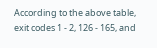According to the above table, exit codes 1 - 2, 126 - 165, and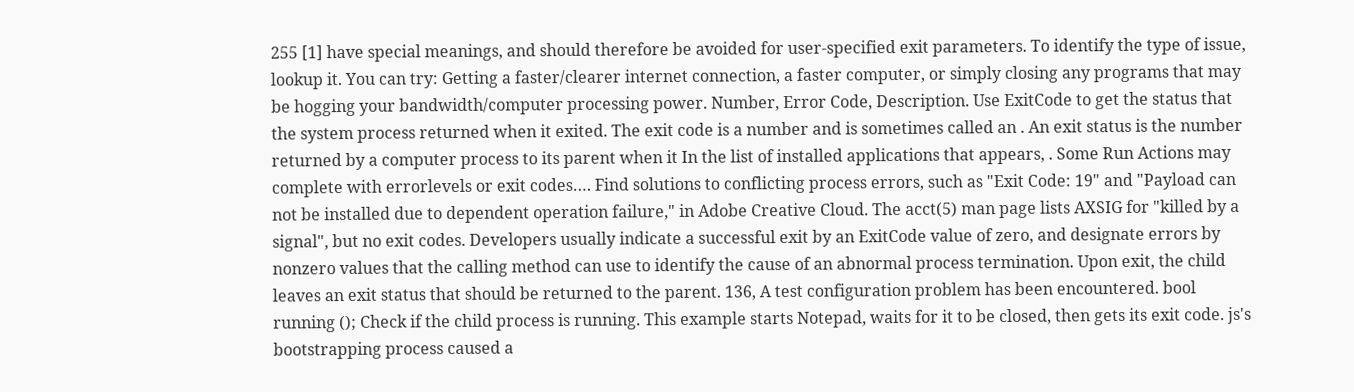255 [1] have special meanings, and should therefore be avoided for user-specified exit parameters. To identify the type of issue, lookup it. You can try: Getting a faster/clearer internet connection, a faster computer, or simply closing any programs that may be hogging your bandwidth/computer processing power. Number, Error Code, Description. Use ExitCode to get the status that the system process returned when it exited. The exit code is a number and is sometimes called an . An exit status is the number returned by a computer process to its parent when it In the list of installed applications that appears, . Some Run Actions may complete with errorlevels or exit codes…. Find solutions to conflicting process errors, such as "Exit Code: 19" and "Payload can not be installed due to dependent operation failure," in Adobe Creative Cloud. The acct(5) man page lists AXSIG for "killed by a signal", but no exit codes. Developers usually indicate a successful exit by an ExitCode value of zero, and designate errors by nonzero values that the calling method can use to identify the cause of an abnormal process termination. Upon exit, the child leaves an exit status that should be returned to the parent. 136, A test configuration problem has been encountered. bool running (); Check if the child process is running. This example starts Notepad, waits for it to be closed, then gets its exit code. js's bootstrapping process caused a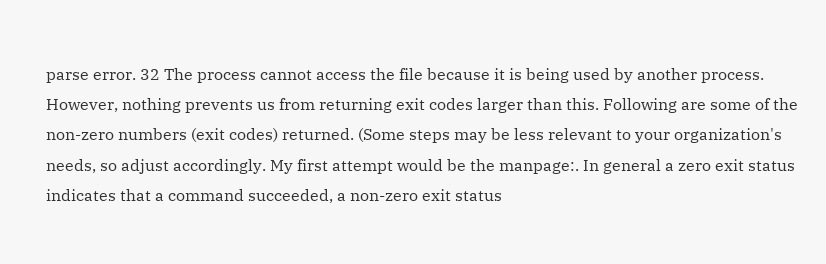parse error. 32 The process cannot access the file because it is being used by another process. However, nothing prevents us from returning exit codes larger than this. Following are some of the non-zero numbers (exit codes) returned. (Some steps may be less relevant to your organization's needs, so adjust accordingly. My first attempt would be the manpage:. In general a zero exit status indicates that a command succeeded, a non-zero exit status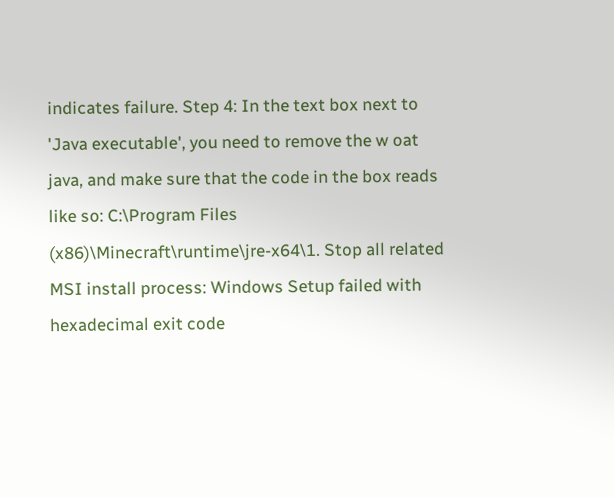indicates failure. Step 4: In the text box next to 'Java executable', you need to remove the w oat java, and make sure that the code in the box reads like so: C:\Program Files (x86)\Minecraft\runtime\jre-x64\1. Stop all related MSI install process: Windows Setup failed with hexadecimal exit code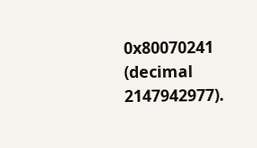0x80070241 (decimal 2147942977).